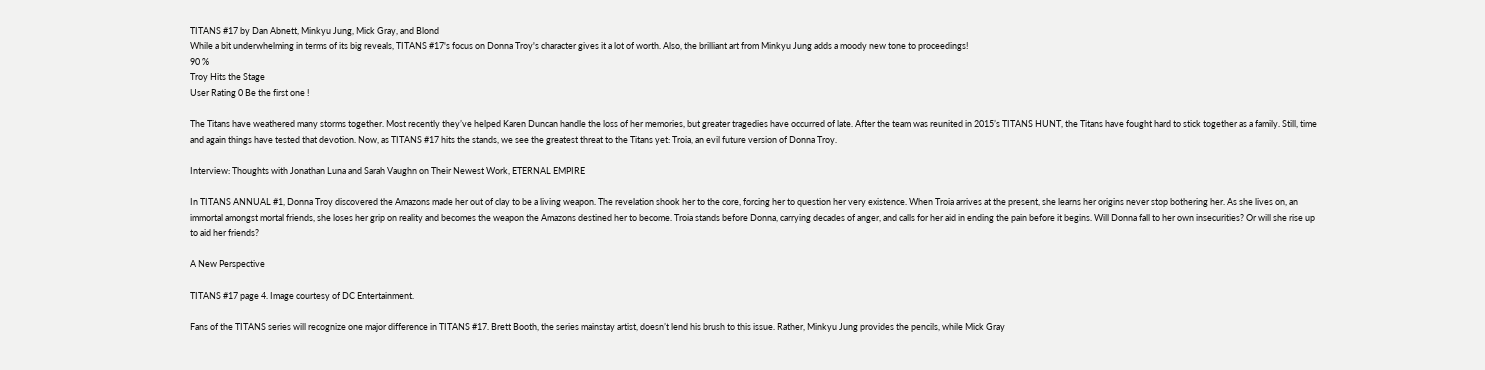TITANS #17 by Dan Abnett, Minkyu Jung, Mick Gray, and Blond
While a bit underwhelming in terms of its big reveals, TITANS #17's focus on Donna Troy's character gives it a lot of worth. Also, the brilliant art from Minkyu Jung adds a moody new tone to proceedings!
90 %
Troy Hits the Stage
User Rating 0 Be the first one !

The Titans have weathered many storms together. Most recently they’ve helped Karen Duncan handle the loss of her memories, but greater tragedies have occurred of late. After the team was reunited in 2015’s TITANS HUNT, the Titans have fought hard to stick together as a family. Still, time and again things have tested that devotion. Now, as TITANS #17 hits the stands, we see the greatest threat to the Titans yet: Troia, an evil future version of Donna Troy.

Interview: Thoughts with Jonathan Luna and Sarah Vaughn on Their Newest Work, ETERNAL EMPIRE

In TITANS ANNUAL #1, Donna Troy discovered the Amazons made her out of clay to be a living weapon. The revelation shook her to the core, forcing her to question her very existence. When Troia arrives at the present, she learns her origins never stop bothering her. As she lives on, an immortal amongst mortal friends, she loses her grip on reality and becomes the weapon the Amazons destined her to become. Troia stands before Donna, carrying decades of anger, and calls for her aid in ending the pain before it begins. Will Donna fall to her own insecurities? Or will she rise up to aid her friends?

A New Perspective

TITANS #17 page 4. Image courtesy of DC Entertainment.

Fans of the TITANS series will recognize one major difference in TITANS #17. Brett Booth, the series mainstay artist, doesn’t lend his brush to this issue. Rather, Minkyu Jung provides the pencils, while Mick Gray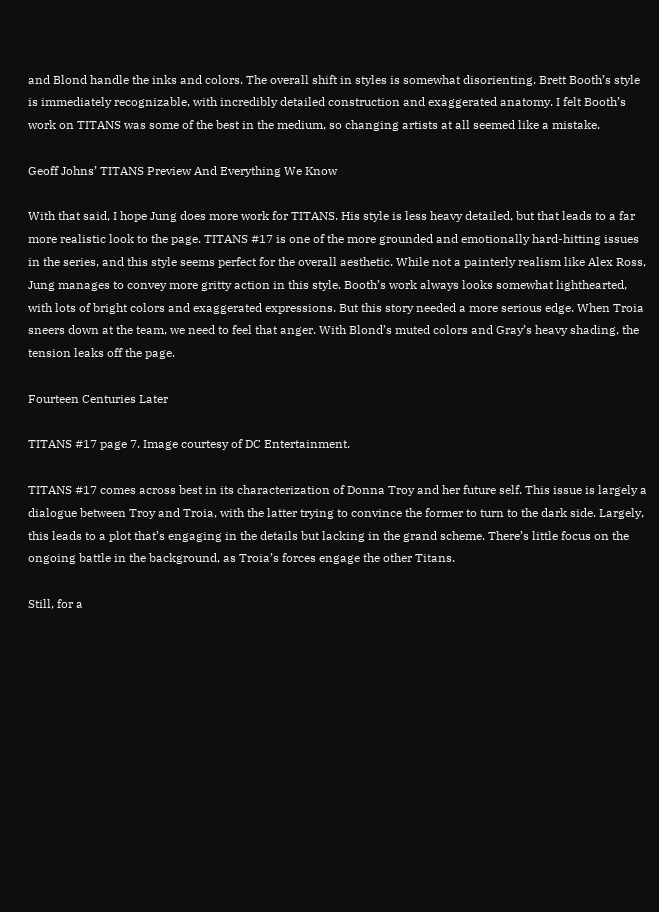and Blond handle the inks and colors. The overall shift in styles is somewhat disorienting. Brett Booth’s style is immediately recognizable, with incredibly detailed construction and exaggerated anatomy. I felt Booth’s work on TITANS was some of the best in the medium, so changing artists at all seemed like a mistake.

Geoff Johns’ TITANS Preview And Everything We Know

With that said, I hope Jung does more work for TITANS. His style is less heavy detailed, but that leads to a far more realistic look to the page. TITANS #17 is one of the more grounded and emotionally hard-hitting issues in the series, and this style seems perfect for the overall aesthetic. While not a painterly realism like Alex Ross, Jung manages to convey more gritty action in this style. Booth’s work always looks somewhat lighthearted, with lots of bright colors and exaggerated expressions. But this story needed a more serious edge. When Troia sneers down at the team, we need to feel that anger. With Blond’s muted colors and Gray’s heavy shading, the tension leaks off the page.

Fourteen Centuries Later

TITANS #17 page 7. Image courtesy of DC Entertainment.

TITANS #17 comes across best in its characterization of Donna Troy and her future self. This issue is largely a dialogue between Troy and Troia, with the latter trying to convince the former to turn to the dark side. Largely, this leads to a plot that’s engaging in the details but lacking in the grand scheme. There’s little focus on the ongoing battle in the background, as Troia’s forces engage the other Titans.

Still, for a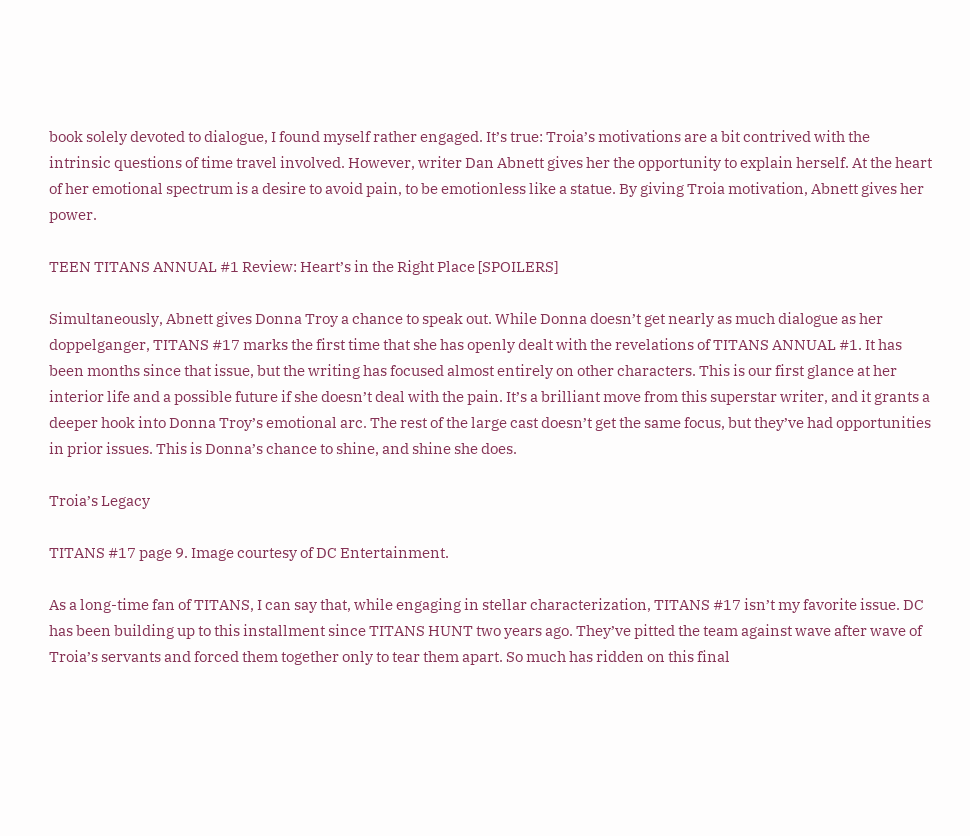book solely devoted to dialogue, I found myself rather engaged. It’s true: Troia’s motivations are a bit contrived with the intrinsic questions of time travel involved. However, writer Dan Abnett gives her the opportunity to explain herself. At the heart of her emotional spectrum is a desire to avoid pain, to be emotionless like a statue. By giving Troia motivation, Abnett gives her power.

TEEN TITANS ANNUAL #1 Review: Heart’s in the Right Place [SPOILERS]

Simultaneously, Abnett gives Donna Troy a chance to speak out. While Donna doesn’t get nearly as much dialogue as her doppelganger, TITANS #17 marks the first time that she has openly dealt with the revelations of TITANS ANNUAL #1. It has been months since that issue, but the writing has focused almost entirely on other characters. This is our first glance at her interior life and a possible future if she doesn’t deal with the pain. It’s a brilliant move from this superstar writer, and it grants a deeper hook into Donna Troy’s emotional arc. The rest of the large cast doesn’t get the same focus, but they’ve had opportunities in prior issues. This is Donna’s chance to shine, and shine she does.

Troia’s Legacy

TITANS #17 page 9. Image courtesy of DC Entertainment.

As a long-time fan of TITANS, I can say that, while engaging in stellar characterization, TITANS #17 isn’t my favorite issue. DC has been building up to this installment since TITANS HUNT two years ago. They’ve pitted the team against wave after wave of Troia’s servants and forced them together only to tear them apart. So much has ridden on this final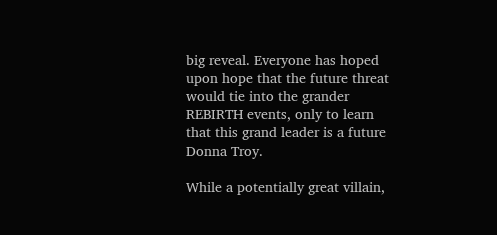big reveal. Everyone has hoped upon hope that the future threat would tie into the grander REBIRTH events, only to learn that this grand leader is a future Donna Troy.

While a potentially great villain,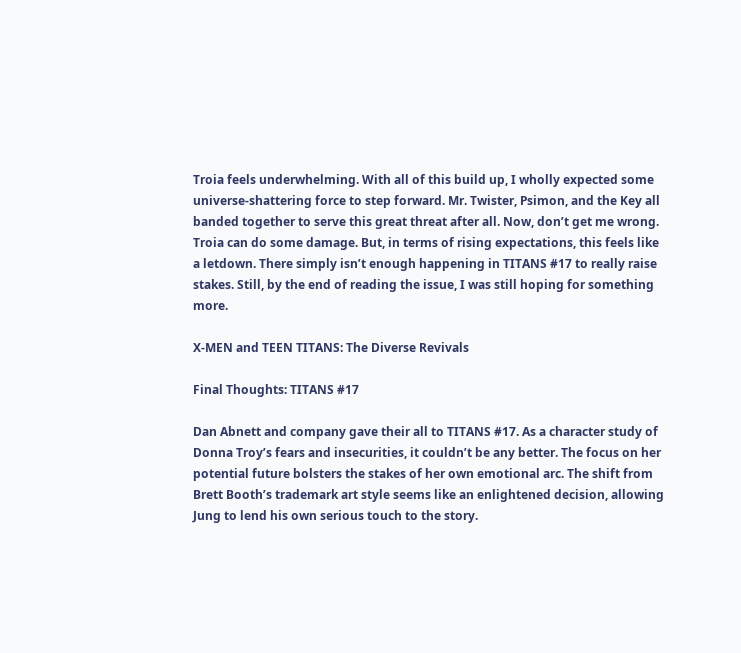Troia feels underwhelming. With all of this build up, I wholly expected some universe-shattering force to step forward. Mr. Twister, Psimon, and the Key all banded together to serve this great threat after all. Now, don’t get me wrong. Troia can do some damage. But, in terms of rising expectations, this feels like a letdown. There simply isn’t enough happening in TITANS #17 to really raise stakes. Still, by the end of reading the issue, I was still hoping for something more.

X-MEN and TEEN TITANS: The Diverse Revivals

Final Thoughts: TITANS #17

Dan Abnett and company gave their all to TITANS #17. As a character study of Donna Troy’s fears and insecurities, it couldn’t be any better. The focus on her potential future bolsters the stakes of her own emotional arc. The shift from Brett Booth’s trademark art style seems like an enlightened decision, allowing Jung to lend his own serious touch to the story.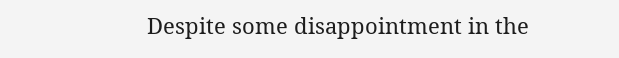Despite some disappointment in the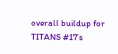overall buildup for TITANS #17’s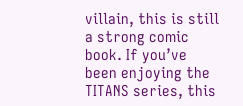villain, this is still a strong comic book. If you’ve been enjoying the TITANS series, this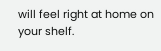will feel right at home on your shelf.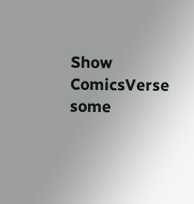Show ComicsVerse some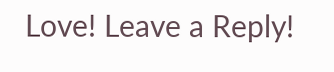Love! Leave a Reply!